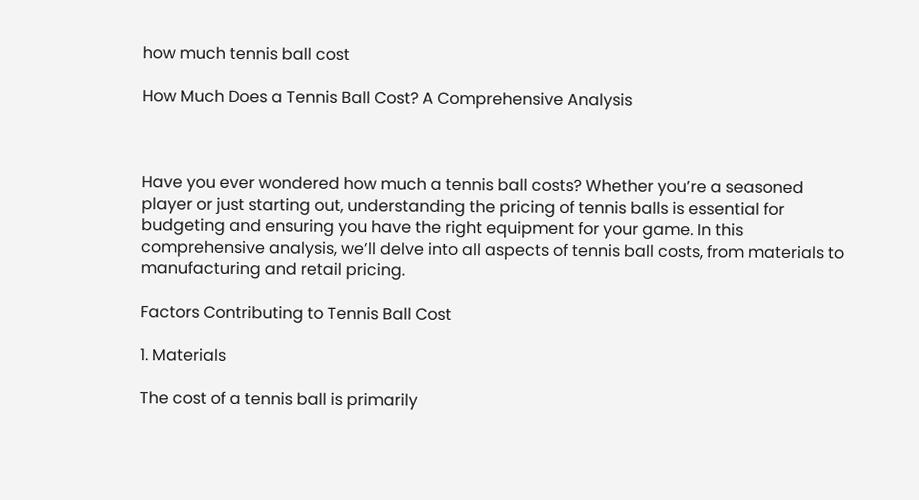how much tennis ball cost

How Much Does a Tennis Ball Cost? A Comprehensive Analysis



Have you ever wondered how much a tennis ball costs? Whether you’re a seasoned player or just starting out, understanding the pricing of tennis balls is essential for budgeting and ensuring you have the right equipment for your game. In this comprehensive analysis, we’ll delve into all aspects of tennis ball costs, from materials to manufacturing and retail pricing.

Factors Contributing to Tennis Ball Cost

1. Materials

The cost of a tennis ball is primarily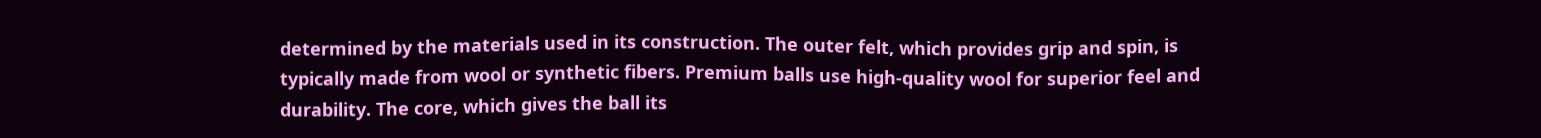determined by the materials used in its construction. The outer felt, which provides grip and spin, is typically made from wool or synthetic fibers. Premium balls use high-quality wool for superior feel and durability. The core, which gives the ball its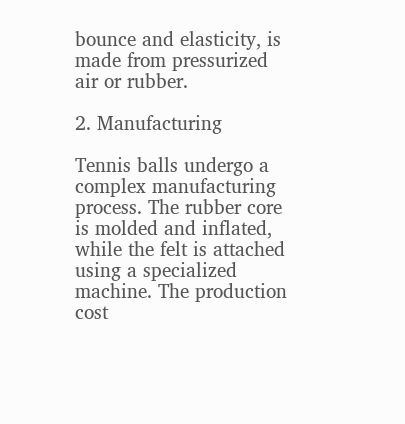bounce and elasticity, is made from pressurized air or rubber.

2. Manufacturing

Tennis balls undergo a complex manufacturing process. The rubber core is molded and inflated, while the felt is attached using a specialized machine. The production cost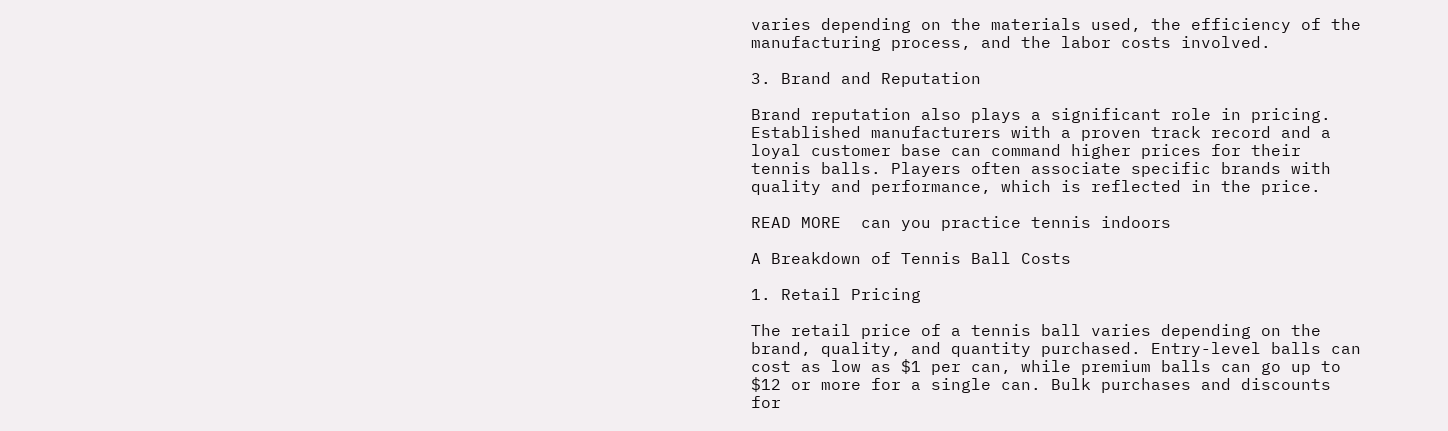varies depending on the materials used, the efficiency of the manufacturing process, and the labor costs involved.

3. Brand and Reputation

Brand reputation also plays a significant role in pricing. Established manufacturers with a proven track record and a loyal customer base can command higher prices for their tennis balls. Players often associate specific brands with quality and performance, which is reflected in the price.

READ MORE  can you practice tennis indoors

A Breakdown of Tennis Ball Costs

1. Retail Pricing

The retail price of a tennis ball varies depending on the brand, quality, and quantity purchased. Entry-level balls can cost as low as $1 per can, while premium balls can go up to $12 or more for a single can. Bulk purchases and discounts for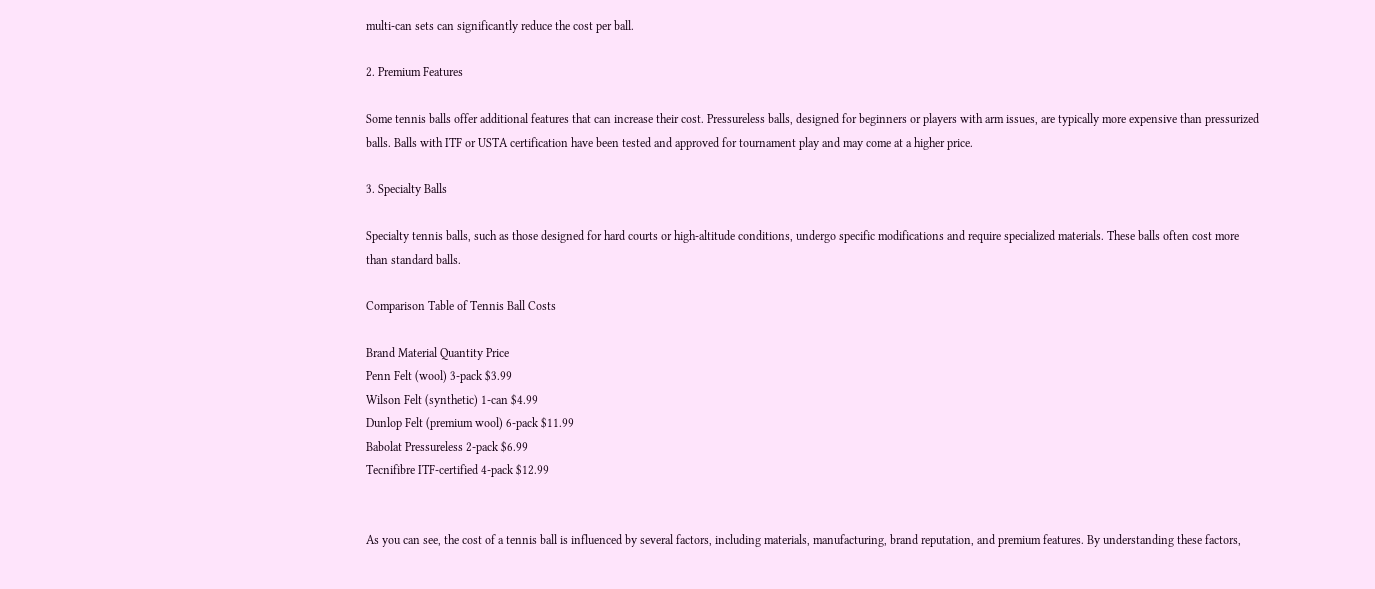multi-can sets can significantly reduce the cost per ball.

2. Premium Features

Some tennis balls offer additional features that can increase their cost. Pressureless balls, designed for beginners or players with arm issues, are typically more expensive than pressurized balls. Balls with ITF or USTA certification have been tested and approved for tournament play and may come at a higher price.

3. Specialty Balls

Specialty tennis balls, such as those designed for hard courts or high-altitude conditions, undergo specific modifications and require specialized materials. These balls often cost more than standard balls.

Comparison Table of Tennis Ball Costs

Brand Material Quantity Price
Penn Felt (wool) 3-pack $3.99
Wilson Felt (synthetic) 1-can $4.99
Dunlop Felt (premium wool) 6-pack $11.99
Babolat Pressureless 2-pack $6.99
Tecnifibre ITF-certified 4-pack $12.99


As you can see, the cost of a tennis ball is influenced by several factors, including materials, manufacturing, brand reputation, and premium features. By understanding these factors,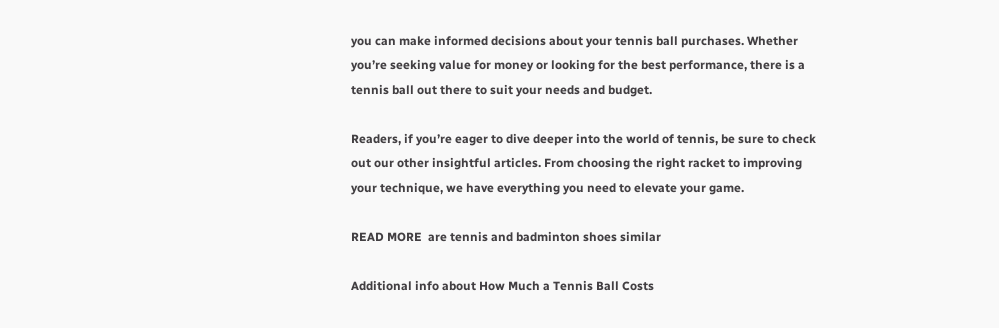you can make informed decisions about your tennis ball purchases. Whether you’re seeking value for money or looking for the best performance, there is a tennis ball out there to suit your needs and budget.

Readers, if you’re eager to dive deeper into the world of tennis, be sure to check out our other insightful articles. From choosing the right racket to improving your technique, we have everything you need to elevate your game.

READ MORE  are tennis and badminton shoes similar

Additional info about How Much a Tennis Ball Costs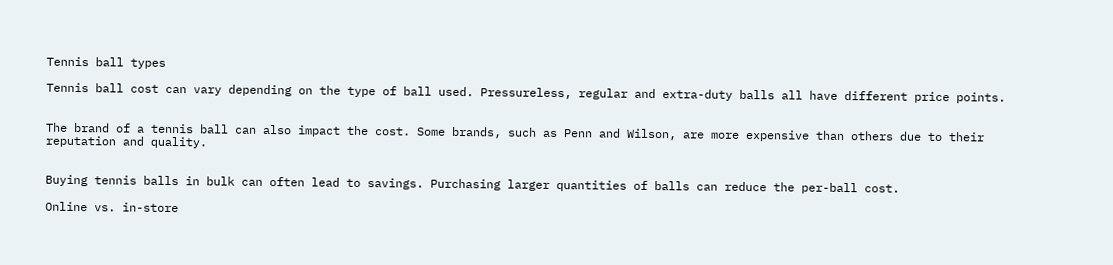Tennis ball types

Tennis ball cost can vary depending on the type of ball used. Pressureless, regular and extra-duty balls all have different price points.


The brand of a tennis ball can also impact the cost. Some brands, such as Penn and Wilson, are more expensive than others due to their reputation and quality.


Buying tennis balls in bulk can often lead to savings. Purchasing larger quantities of balls can reduce the per-ball cost.

Online vs. in-store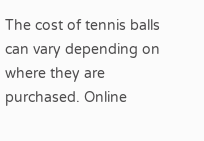The cost of tennis balls can vary depending on where they are purchased. Online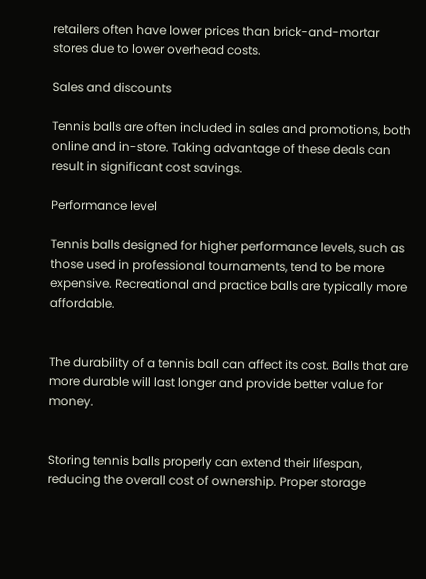retailers often have lower prices than brick-and-mortar stores due to lower overhead costs.

Sales and discounts

Tennis balls are often included in sales and promotions, both online and in-store. Taking advantage of these deals can result in significant cost savings.

Performance level

Tennis balls designed for higher performance levels, such as those used in professional tournaments, tend to be more expensive. Recreational and practice balls are typically more affordable.


The durability of a tennis ball can affect its cost. Balls that are more durable will last longer and provide better value for money.


Storing tennis balls properly can extend their lifespan, reducing the overall cost of ownership. Proper storage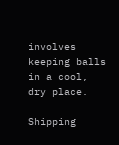involves keeping balls in a cool, dry place.

Shipping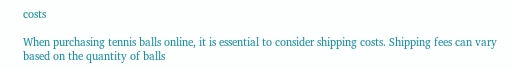costs

When purchasing tennis balls online, it is essential to consider shipping costs. Shipping fees can vary based on the quantity of balls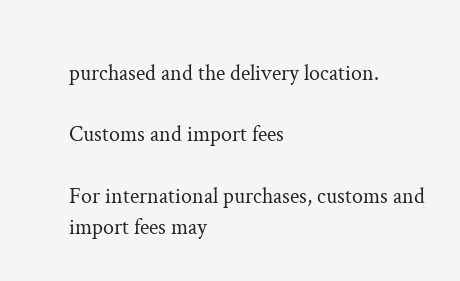purchased and the delivery location.

Customs and import fees

For international purchases, customs and import fees may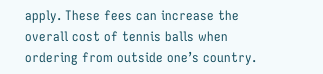apply. These fees can increase the overall cost of tennis balls when ordering from outside one’s country.